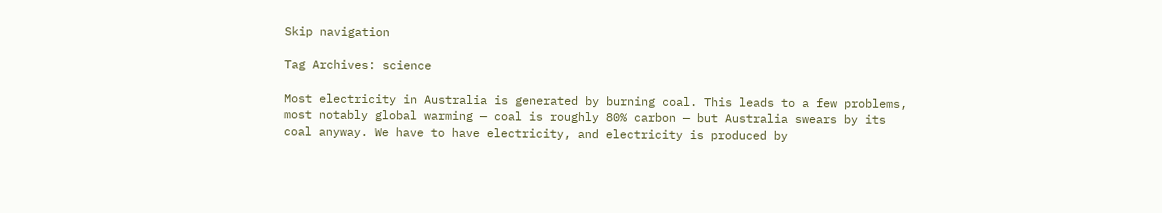Skip navigation

Tag Archives: science

Most electricity in Australia is generated by burning coal. This leads to a few problems, most notably global warming — coal is roughly 80% carbon — but Australia swears by its coal anyway. We have to have electricity, and electricity is produced by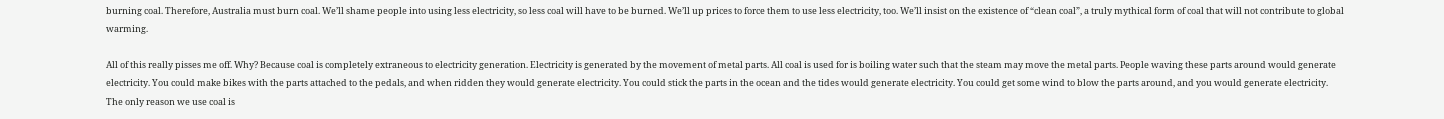burning coal. Therefore, Australia must burn coal. We’ll shame people into using less electricity, so less coal will have to be burned. We’ll up prices to force them to use less electricity, too. We’ll insist on the existence of “clean coal”, a truly mythical form of coal that will not contribute to global warming.

All of this really pisses me off. Why? Because coal is completely extraneous to electricity generation. Electricity is generated by the movement of metal parts. All coal is used for is boiling water such that the steam may move the metal parts. People waving these parts around would generate electricity. You could make bikes with the parts attached to the pedals, and when ridden they would generate electricity. You could stick the parts in the ocean and the tides would generate electricity. You could get some wind to blow the parts around, and you would generate electricity. The only reason we use coal is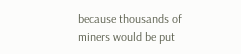because thousands of miners would be put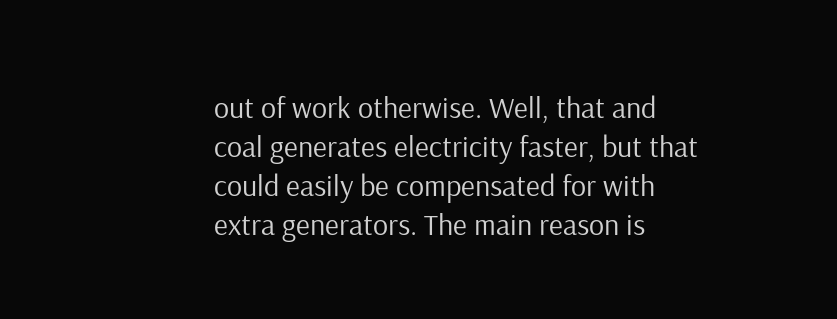out of work otherwise. Well, that and coal generates electricity faster, but that could easily be compensated for with extra generators. The main reason is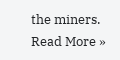the miners. Read More »